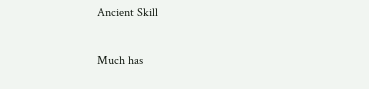Ancient Skill

Much has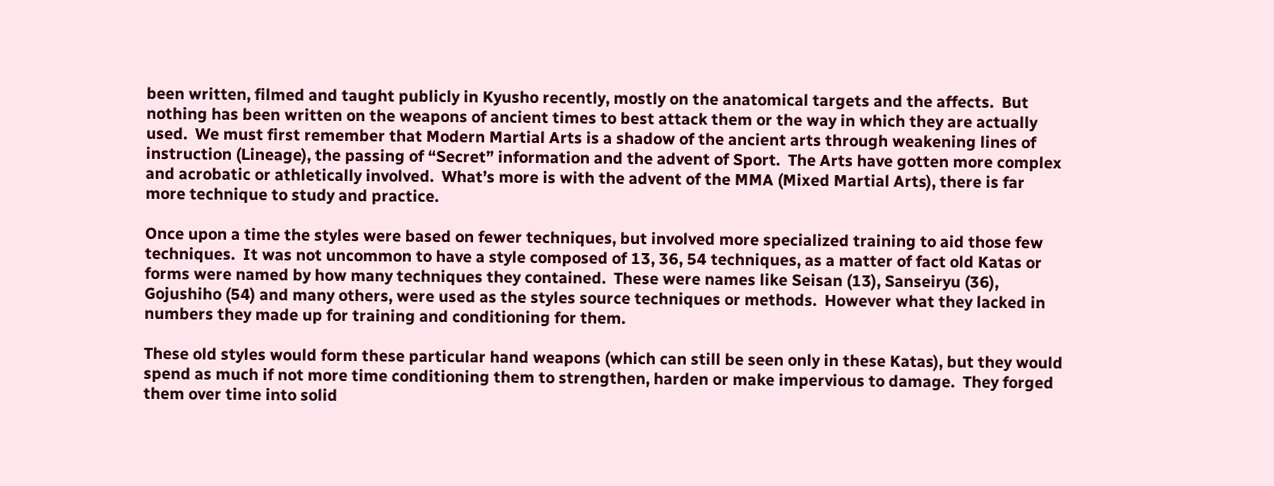been written, filmed and taught publicly in Kyusho recently, mostly on the anatomical targets and the affects.  But nothing has been written on the weapons of ancient times to best attack them or the way in which they are actually used.  We must first remember that Modern Martial Arts is a shadow of the ancient arts through weakening lines of instruction (Lineage), the passing of “Secret” information and the advent of Sport.  The Arts have gotten more complex and acrobatic or athletically involved.  What’s more is with the advent of the MMA (Mixed Martial Arts), there is far more technique to study and practice.

Once upon a time the styles were based on fewer techniques, but involved more specialized training to aid those few techniques.  It was not uncommon to have a style composed of 13, 36, 54 techniques, as a matter of fact old Katas or forms were named by how many techniques they contained.  These were names like Seisan (13), Sanseiryu (36), Gojushiho (54) and many others, were used as the styles source techniques or methods.  However what they lacked in numbers they made up for training and conditioning for them.

These old styles would form these particular hand weapons (which can still be seen only in these Katas), but they would spend as much if not more time conditioning them to strengthen, harden or make impervious to damage.  They forged them over time into solid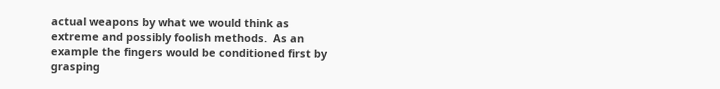actual weapons by what we would think as extreme and possibly foolish methods.  As an example the fingers would be conditioned first by grasping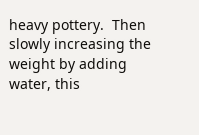heavy pottery.  Then slowly increasing the weight by adding water, this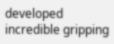developed incredible gripping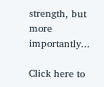strength, but more importantly...

Click here to